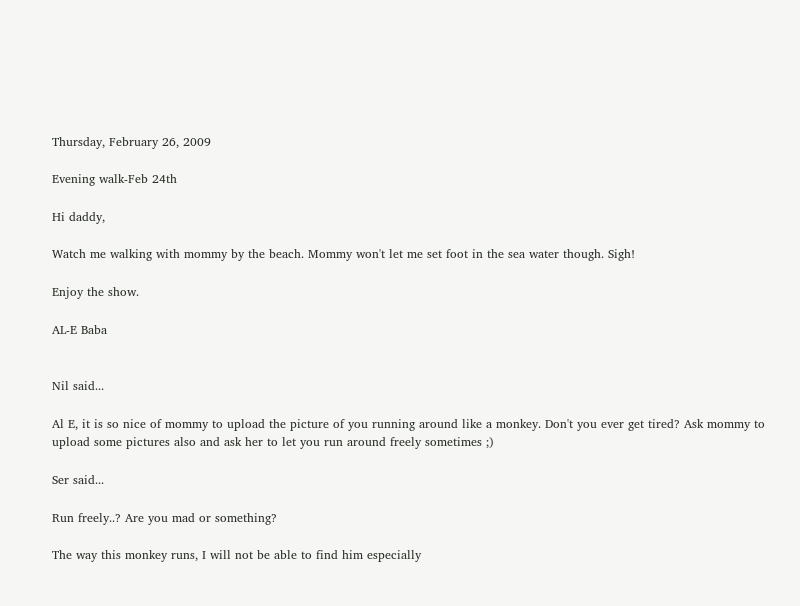Thursday, February 26, 2009

Evening walk-Feb 24th

Hi daddy,

Watch me walking with mommy by the beach. Mommy won't let me set foot in the sea water though. Sigh!

Enjoy the show.

AL-E Baba


Nil said...

Al E, it is so nice of mommy to upload the picture of you running around like a monkey. Don't you ever get tired? Ask mommy to upload some pictures also and ask her to let you run around freely sometimes ;)

Ser said...

Run freely..? Are you mad or something?

The way this monkey runs, I will not be able to find him especially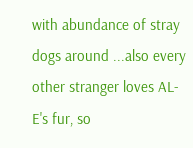with abundance of stray dogs around ...also every other stranger loves AL-E's fur, so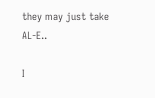they may just take AL-E..

I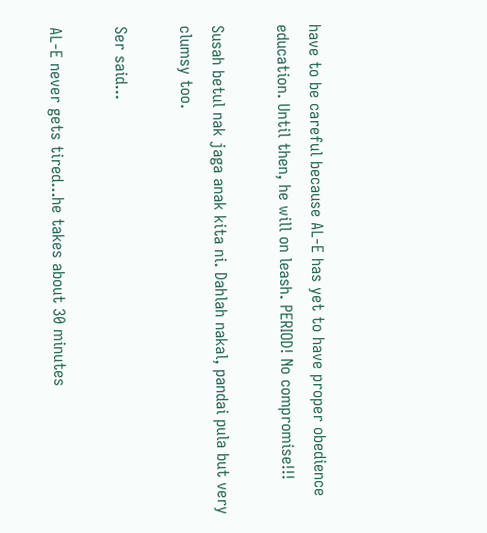have to be careful because AL-E has yet to have proper obedience education. Until then, he will on leash. PERIOD! No compromise!!!

Susah betul nak jaga anak kita ni. Dahlah nakal, pandai pula but very clumsy too.

Ser said...

AL-E never gets tired...he takes about 30 minutes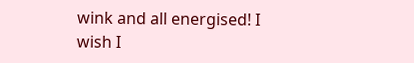wink and all energised! I wish I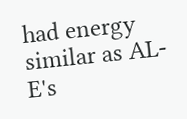had energy similar as AL-E's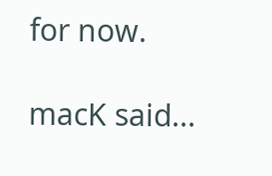for now.

macK said...